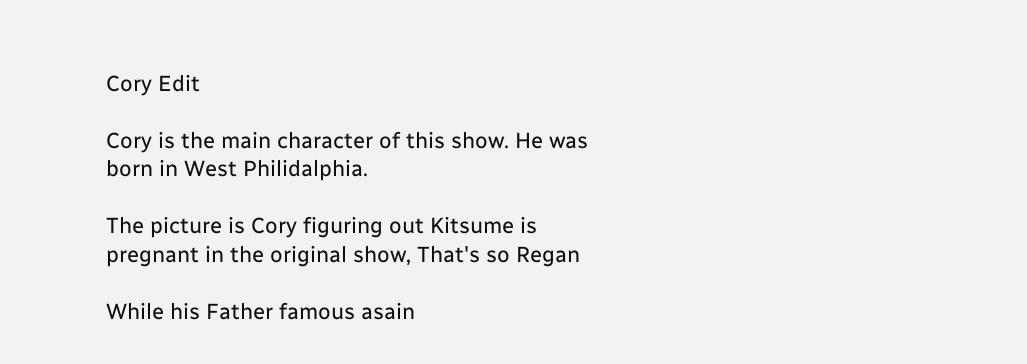Cory Edit

Cory is the main character of this show. He was born in West Philidalphia.

The picture is Cory figuring out Kitsume is pregnant in the original show, That's so Regan

While his Father famous asain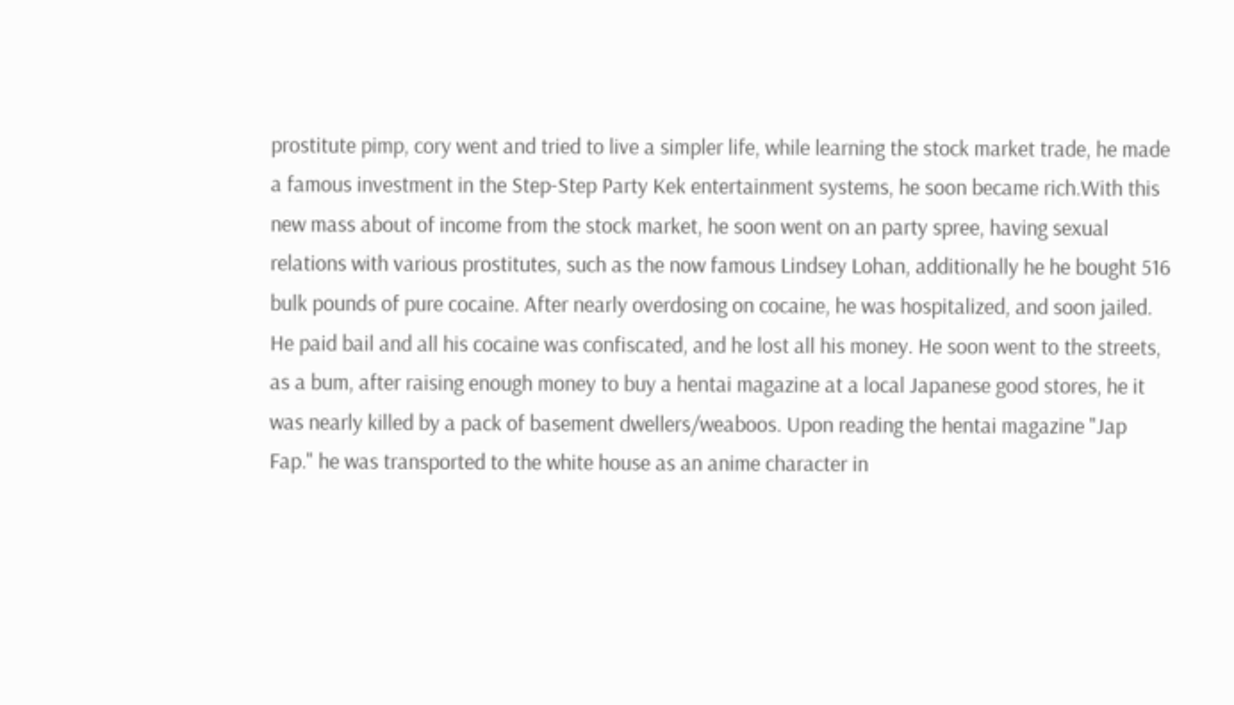prostitute pimp, cory went and tried to live a simpler life, while learning the stock market trade, he made a famous investment in the Step-Step Party Kek entertainment systems, he soon became rich.With this new mass about of income from the stock market, he soon went on an party spree, having sexual relations with various prostitutes, such as the now famous Lindsey Lohan, additionally he he bought 516 bulk pounds of pure cocaine. After nearly overdosing on cocaine, he was hospitalized, and soon jailed. He paid bail and all his cocaine was confiscated, and he lost all his money. He soon went to the streets, as a bum, after raising enough money to buy a hentai magazine at a local Japanese good stores, he it was nearly killed by a pack of basement dwellers/weaboos. Upon reading the hentai magazine "Jap Fap." he was transported to the white house as an anime character in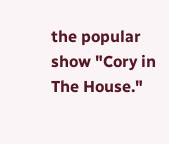the popular show "Cory in The House."